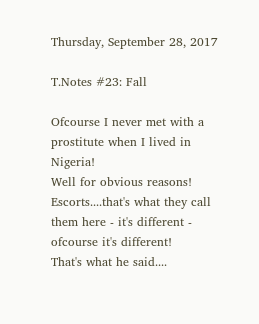Thursday, September 28, 2017

T.Notes #23: Fall

Ofcourse I never met with a prostitute when I lived in Nigeria!
Well for obvious reasons!
Escorts....that's what they call them here - it's different - ofcourse it's different!
That's what he said....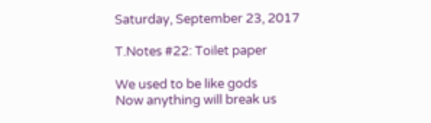Saturday, September 23, 2017

T.Notes #22: Toilet paper

We used to be like gods
Now anything will break us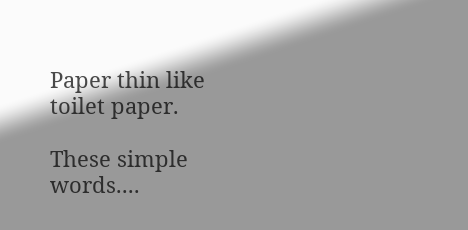Paper thin like toilet paper.

These simple words....